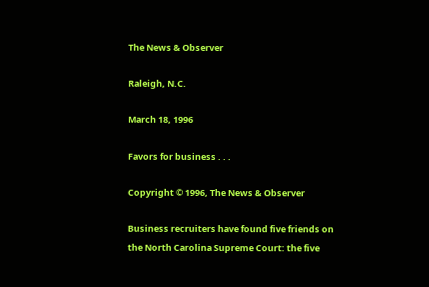The News & Observer

Raleigh, N.C.

March 18, 1996

Favors for business . . .

Copyright © 1996, The News & Observer

Business recruiters have found five friends on the North Carolina Supreme Court: the five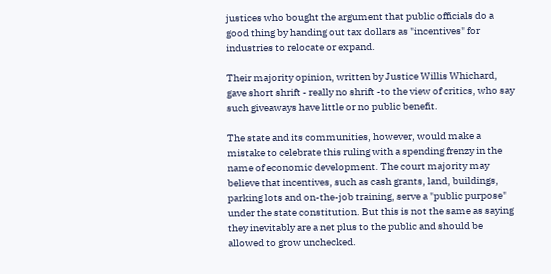justices who bought the argument that public officials do a good thing by handing out tax dollars as "incentives" for industries to relocate or expand.

Their majority opinion, written by Justice Willis Whichard, gave short shrift - really no shrift -to the view of critics, who say such giveaways have little or no public benefit.

The state and its communities, however, would make a mistake to celebrate this ruling with a spending frenzy in the name of economic development. The court majority may believe that incentives, such as cash grants, land, buildings, parking lots and on-the-job training, serve a "public purpose" under the state constitution. But this is not the same as saying they inevitably are a net plus to the public and should be allowed to grow unchecked.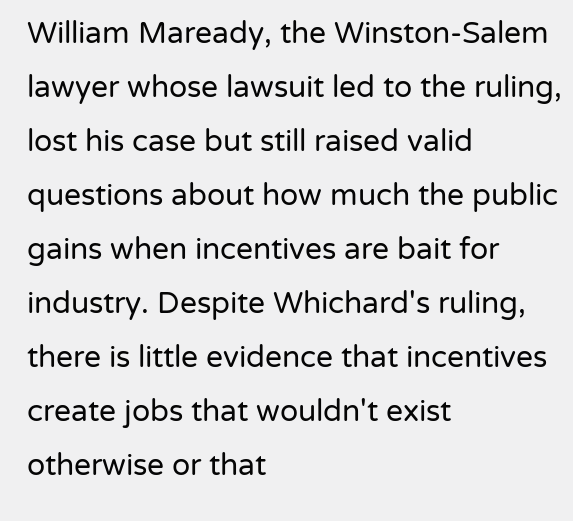William Maready, the Winston-Salem lawyer whose lawsuit led to the ruling, lost his case but still raised valid questions about how much the public gains when incentives are bait for industry. Despite Whichard's ruling, there is little evidence that incentives create jobs that wouldn't exist otherwise or that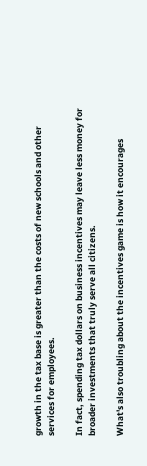growth in the tax base is greater than the costs of new schools and other services for employees.

In fact, spending tax dollars on business incentives may leave less money for broader investments that truly serve all citizens.

What's also troubling about the incentives game is how it encourages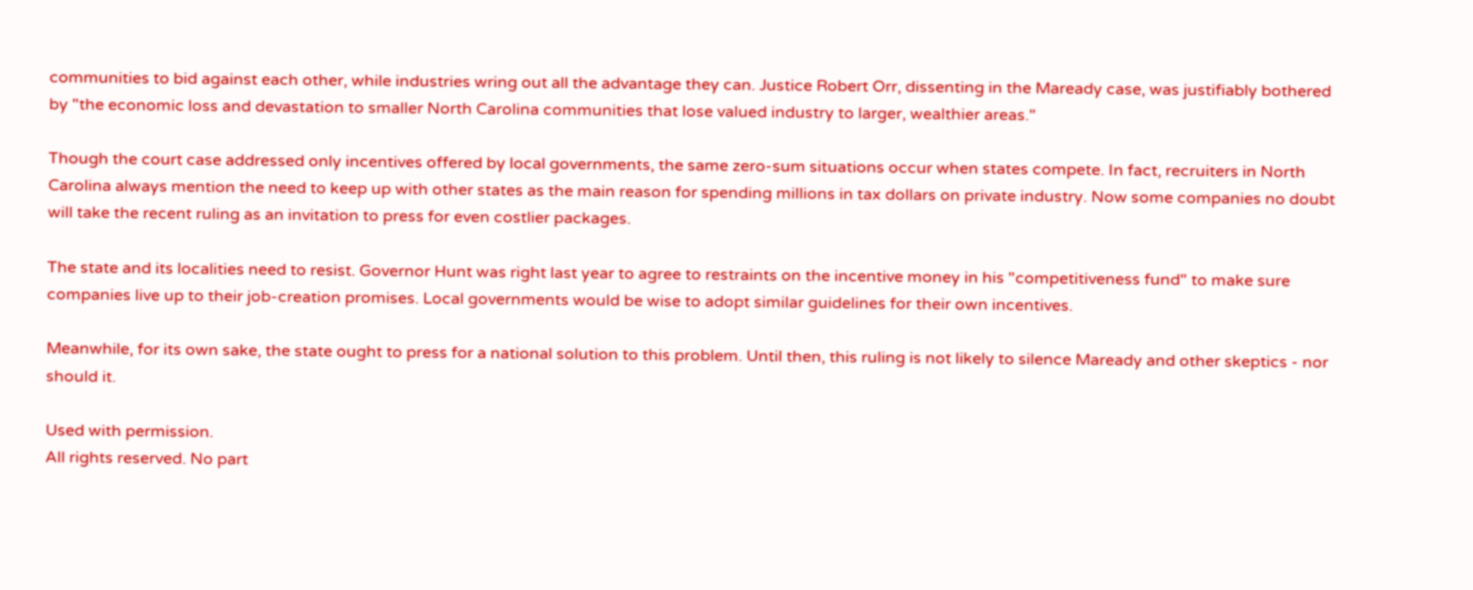communities to bid against each other, while industries wring out all the advantage they can. Justice Robert Orr, dissenting in the Maready case, was justifiably bothered by "the economic loss and devastation to smaller North Carolina communities that lose valued industry to larger, wealthier areas."

Though the court case addressed only incentives offered by local governments, the same zero-sum situations occur when states compete. In fact, recruiters in North Carolina always mention the need to keep up with other states as the main reason for spending millions in tax dollars on private industry. Now some companies no doubt will take the recent ruling as an invitation to press for even costlier packages.

The state and its localities need to resist. Governor Hunt was right last year to agree to restraints on the incentive money in his "competitiveness fund" to make sure companies live up to their job-creation promises. Local governments would be wise to adopt similar guidelines for their own incentives.

Meanwhile, for its own sake, the state ought to press for a national solution to this problem. Until then, this ruling is not likely to silence Maready and other skeptics - nor should it.

Used with permission.
All rights reserved. No part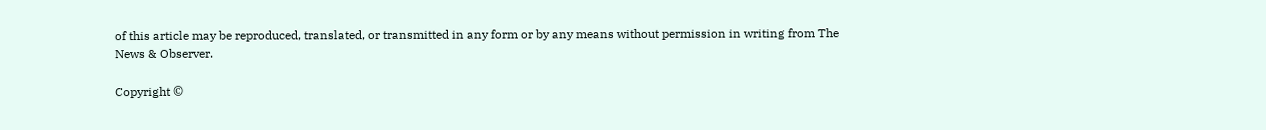of this article may be reproduced, translated, or transmitted in any form or by any means without permission in writing from The News & Observer.

Copyright ©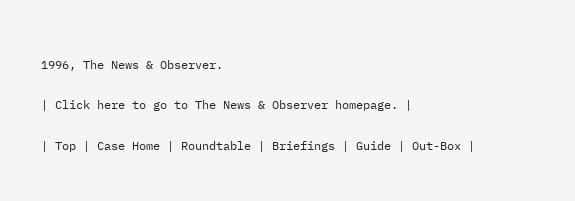1996, The News & Observer.

| Click here to go to The News & Observer homepage. |

| Top | Case Home | Roundtable | Briefings | Guide | Out-Box |